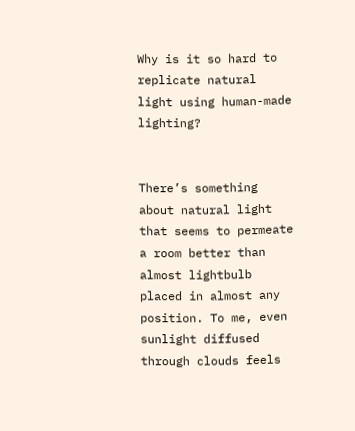Why is it so hard to replicate natural light using human-made lighting?


There’s something about natural light that seems to permeate a room better than almost lightbulb placed in almost any position. To me, even sunlight diffused through clouds feels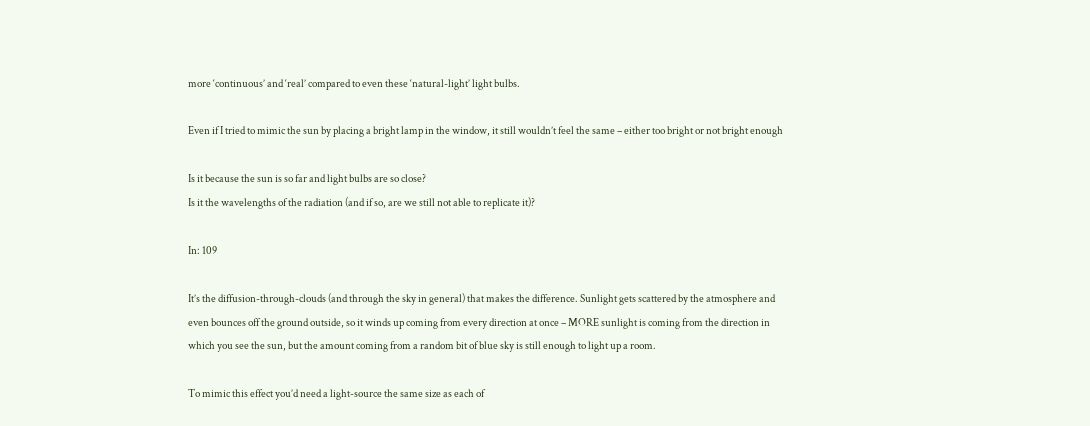more ‘continuous’ and ‘real’ compared to even these ‘natural-light’ light bulbs.

Even if I tried to mimic the sun by placing a bright lamp in the window, it still wouldn’t feel the same – either too bright or not bright enough

Is it because the sun is so far and light bulbs are so close?
Is it the wavelengths of the radiation (and if so, are we still not able to replicate it)?

In: 109

It’s the diffusion-through-clouds (and through the sky in general) that makes the difference. Sunlight gets scattered by the atmosphere and even bounces off the ground outside, so it winds up coming from every direction at once – MORE sunlight is coming from the direction in which you see the sun, but the amount coming from a random bit of blue sky is still enough to light up a room.

To mimic this effect you’d need a light-source the same size as each of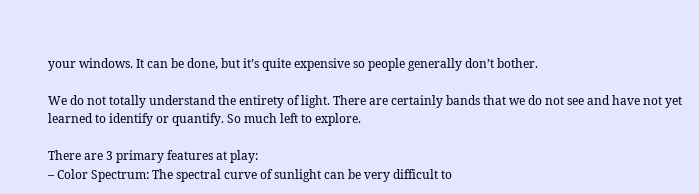your windows. It can be done, but it’s quite expensive so people generally don’t bother.

We do not totally understand the entirety of light. There are certainly bands that we do not see and have not yet learned to identify or quantify. So much left to explore.

There are 3 primary features at play:
– Color Spectrum: The spectral curve of sunlight can be very difficult to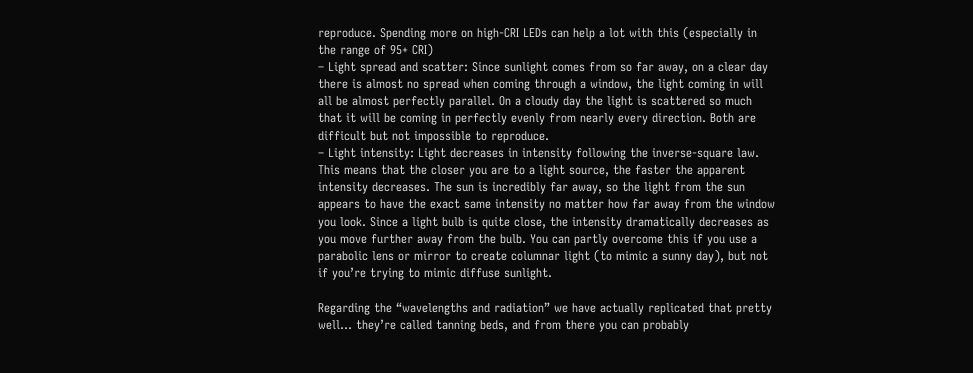reproduce. Spending more on high-CRI LEDs can help a lot with this (especially in the range of 95+ CRI)
– Light spread and scatter: Since sunlight comes from so far away, on a clear day there is almost no spread when coming through a window, the light coming in will all be almost perfectly parallel. On a cloudy day the light is scattered so much that it will be coming in perfectly evenly from nearly every direction. Both are difficult but not impossible to reproduce.
– Light intensity: Light decreases in intensity following the inverse-square law. This means that the closer you are to a light source, the faster the apparent intensity decreases. The sun is incredibly far away, so the light from the sun appears to have the exact same intensity no matter how far away from the window you look. Since a light bulb is quite close, the intensity dramatically decreases as you move further away from the bulb. You can partly overcome this if you use a parabolic lens or mirror to create columnar light (to mimic a sunny day), but not if you’re trying to mimic diffuse sunlight.

Regarding the “wavelengths and radiation” we have actually replicated that pretty well… they’re called tanning beds, and from there you can probably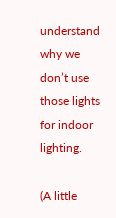understand why we don’t use those lights for indoor lighting.

(A little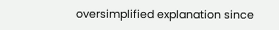oversimplified explanation since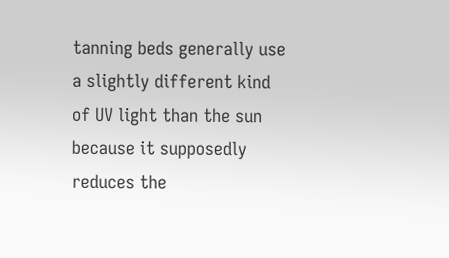tanning beds generally use a slightly different kind of UV light than the sun because it supposedly reduces the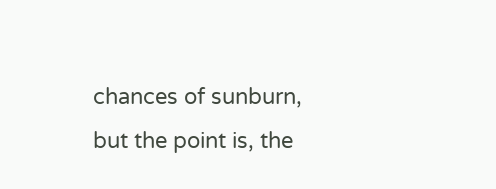chances of sunburn, but the point is, the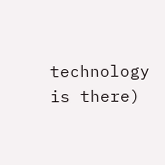technology is there)